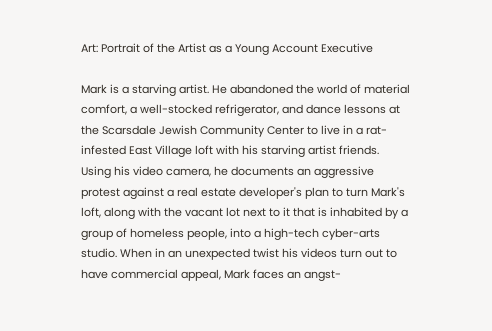Art: Portrait of the Artist as a Young Account Executive

Mark is a starving artist. He abandoned the world of material comfort, a well-stocked refrigerator, and dance lessons at the Scarsdale Jewish Community Center to live in a rat-infested East Village loft with his starving artist friends. Using his video camera, he documents an aggressive protest against a real estate developer's plan to turn Mark's loft, along with the vacant lot next to it that is inhabited by a group of homeless people, into a high-tech cyber-arts studio. When in an unexpected twist his videos turn out to have commercial appeal, Mark faces an angst-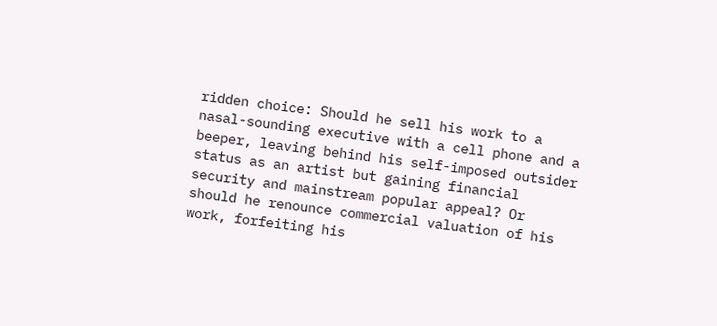ridden choice: Should he sell his work to a nasal-sounding executive with a cell phone and a beeper, leaving behind his self-imposed outsider status as an artist but gaining financial security and mainstream popular appeal? Or should he renounce commercial valuation of his work, forfeiting his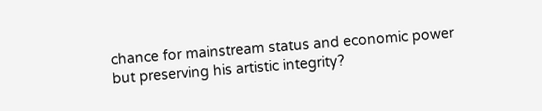chance for mainstream status and economic power but preserving his artistic integrity?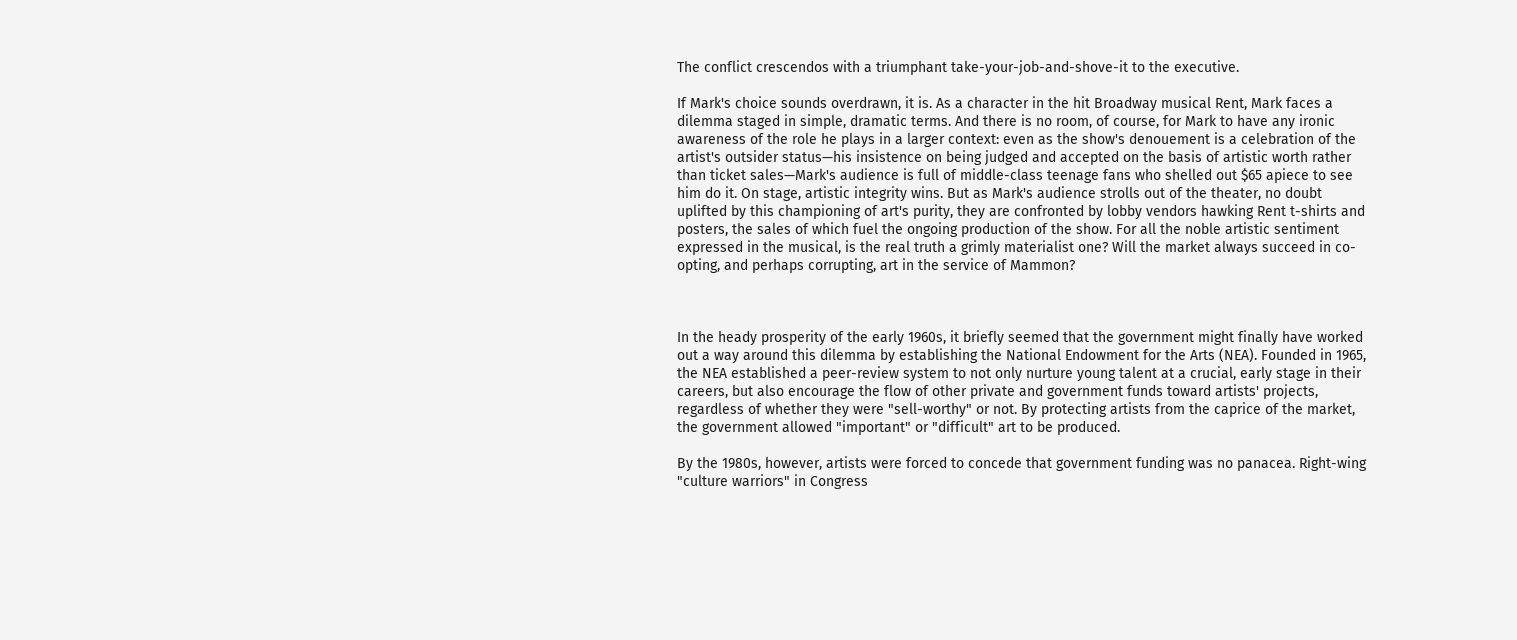The conflict crescendos with a triumphant take-your-job-and-shove-it to the executive.

If Mark's choice sounds overdrawn, it is. As a character in the hit Broadway musical Rent, Mark faces a dilemma staged in simple, dramatic terms. And there is no room, of course, for Mark to have any ironic awareness of the role he plays in a larger context: even as the show's denouement is a celebration of the artist's outsider status—his insistence on being judged and accepted on the basis of artistic worth rather than ticket sales—Mark's audience is full of middle-class teenage fans who shelled out $65 apiece to see him do it. On stage, artistic integrity wins. But as Mark's audience strolls out of the theater, no doubt uplifted by this championing of art's purity, they are confronted by lobby vendors hawking Rent t-shirts and posters, the sales of which fuel the ongoing production of the show. For all the noble artistic sentiment expressed in the musical, is the real truth a grimly materialist one? Will the market always succeed in co-opting, and perhaps corrupting, art in the service of Mammon?



In the heady prosperity of the early 1960s, it briefly seemed that the government might finally have worked out a way around this dilemma by establishing the National Endowment for the Arts (NEA). Founded in 1965, the NEA established a peer-review system to not only nurture young talent at a crucial, early stage in their careers, but also encourage the flow of other private and government funds toward artists' projects, regardless of whether they were "sell-worthy" or not. By protecting artists from the caprice of the market, the government allowed "important" or "difficult" art to be produced.

By the 1980s, however, artists were forced to concede that government funding was no panacea. Right-wing "culture warriors" in Congress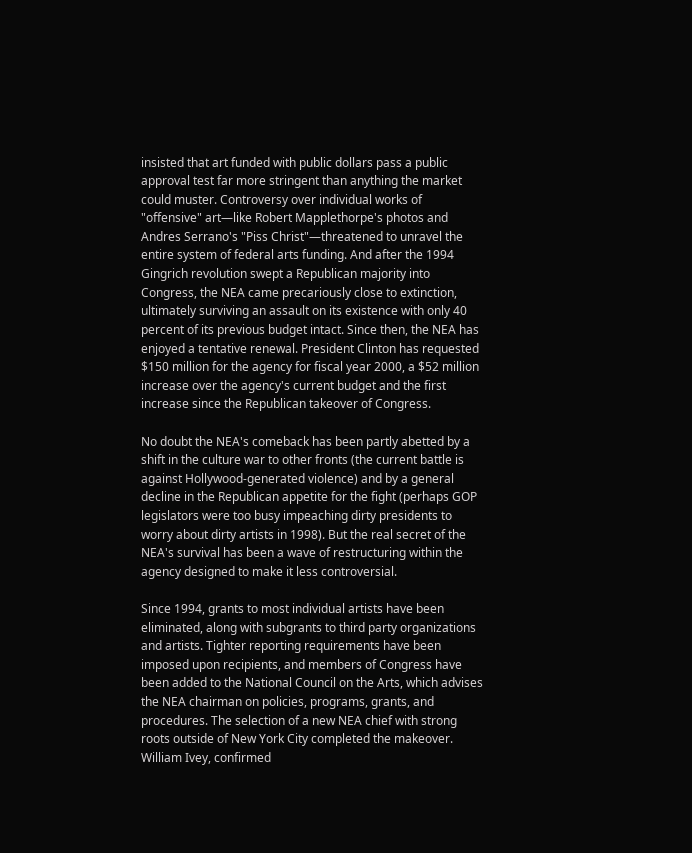insisted that art funded with public dollars pass a public approval test far more stringent than anything the market could muster. Controversy over individual works of "offensive" art—like Robert Mapplethorpe's photos and Andres Serrano's "Piss Christ"—threatened to unravel the entire system of federal arts funding. And after the 1994 Gingrich revolution swept a Republican majority into Congress, the NEA came precariously close to extinction, ultimately surviving an assault on its existence with only 40 percent of its previous budget intact. Since then, the NEA has enjoyed a tentative renewal. President Clinton has requested $150 million for the agency for fiscal year 2000, a $52 million increase over the agency's current budget and the first increase since the Republican takeover of Congress.

No doubt the NEA's comeback has been partly abetted by a shift in the culture war to other fronts (the current battle is against Hollywood-generated violence) and by a general decline in the Republican appetite for the fight (perhaps GOP legislators were too busy impeaching dirty presidents to worry about dirty artists in 1998). But the real secret of the NEA's survival has been a wave of restructuring within the agency designed to make it less controversial.

Since 1994, grants to most individual artists have been eliminated, along with subgrants to third party organizations and artists. Tighter reporting requirements have been imposed upon recipients, and members of Congress have been added to the National Council on the Arts, which advises the NEA chairman on policies, programs, grants, and procedures. The selection of a new NEA chief with strong roots outside of New York City completed the makeover. William Ivey, confirmed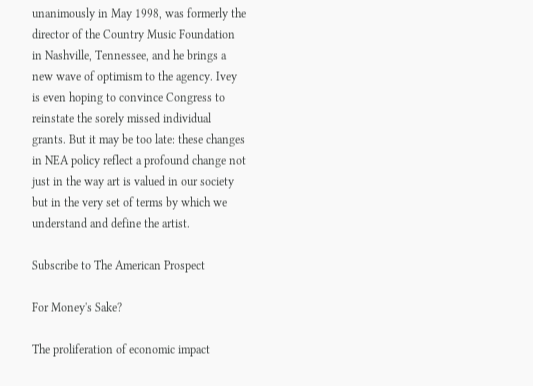unanimously in May 1998, was formerly the director of the Country Music Foundation in Nashville, Tennessee, and he brings a new wave of optimism to the agency. Ivey is even hoping to convince Congress to reinstate the sorely missed individual grants. But it may be too late: these changes in NEA policy reflect a profound change not just in the way art is valued in our society but in the very set of terms by which we understand and define the artist.

Subscribe to The American Prospect

For Money's Sake?

The proliferation of economic impact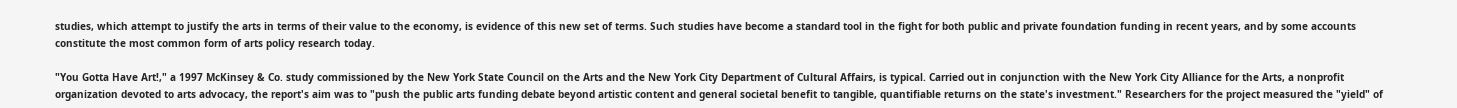studies, which attempt to justify the arts in terms of their value to the economy, is evidence of this new set of terms. Such studies have become a standard tool in the fight for both public and private foundation funding in recent years, and by some accounts constitute the most common form of arts policy research today.

"You Gotta Have Art!," a 1997 McKinsey & Co. study commissioned by the New York State Council on the Arts and the New York City Department of Cultural Affairs, is typical. Carried out in conjunction with the New York City Alliance for the Arts, a nonprofit organization devoted to arts advocacy, the report's aim was to "push the public arts funding debate beyond artistic content and general societal benefit to tangible, quantifiable returns on the state's investment." Researchers for the project measured the "yield" of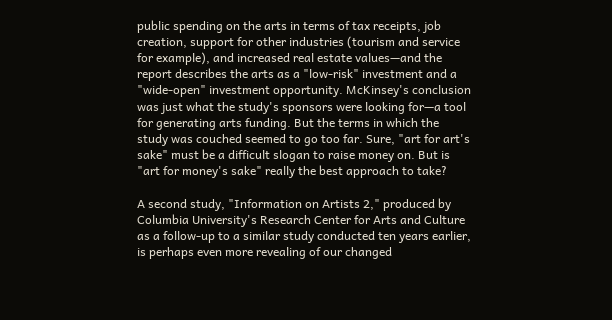public spending on the arts in terms of tax receipts, job creation, support for other industries (tourism and service for example), and increased real estate values—and the report describes the arts as a "low-risk" investment and a "wide-open" investment opportunity. McKinsey's conclusion was just what the study's sponsors were looking for—a tool for generating arts funding. But the terms in which the study was couched seemed to go too far. Sure, "art for art's sake" must be a difficult slogan to raise money on. But is "art for money's sake" really the best approach to take?

A second study, "Information on Artists 2," produced by Columbia University's Research Center for Arts and Culture as a follow-up to a similar study conducted ten years earlier, is perhaps even more revealing of our changed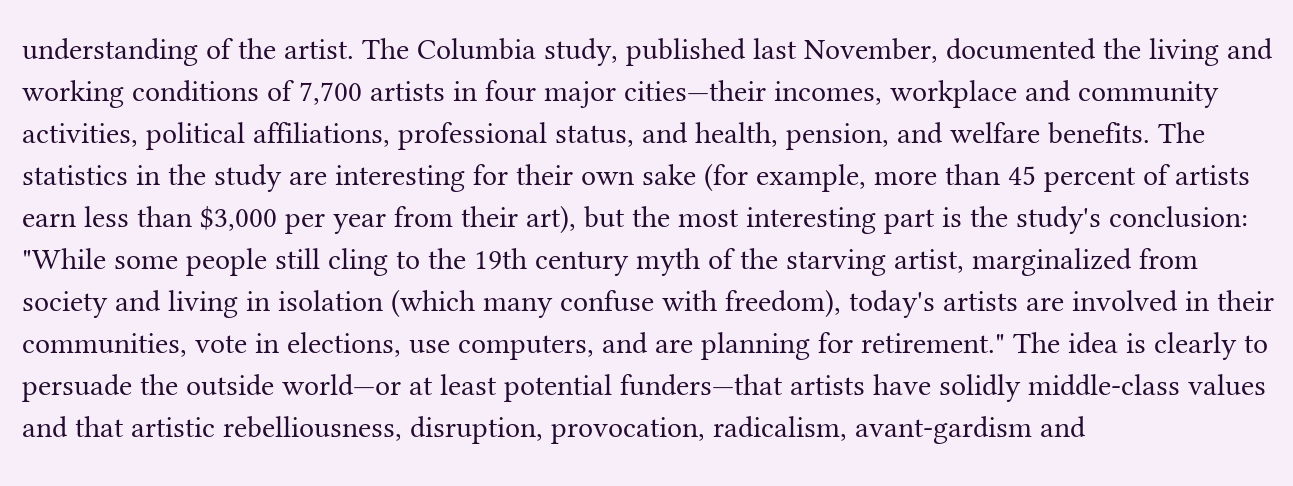understanding of the artist. The Columbia study, published last November, documented the living and working conditions of 7,700 artists in four major cities—their incomes, workplace and community activities, political affiliations, professional status, and health, pension, and welfare benefits. The statistics in the study are interesting for their own sake (for example, more than 45 percent of artists earn less than $3,000 per year from their art), but the most interesting part is the study's conclusion: "While some people still cling to the 19th century myth of the starving artist, marginalized from society and living in isolation (which many confuse with freedom), today's artists are involved in their communities, vote in elections, use computers, and are planning for retirement." The idea is clearly to persuade the outside world—or at least potential funders—that artists have solidly middle-class values and that artistic rebelliousness, disruption, provocation, radicalism, avant-gardism and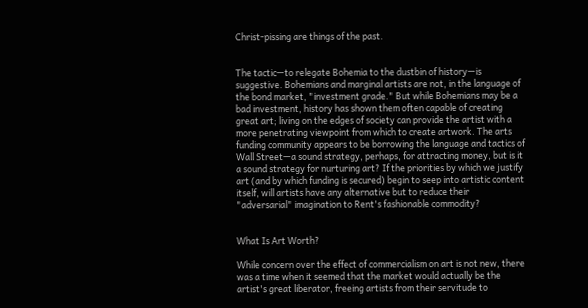Christ-pissing are things of the past.


The tactic—to relegate Bohemia to the dustbin of history—is suggestive. Bohemians and marginal artists are not, in the language of the bond market, "investment grade." But while Bohemians may be a bad investment, history has shown them often capable of creating great art; living on the edges of society can provide the artist with a more penetrating viewpoint from which to create artwork. The arts funding community appears to be borrowing the language and tactics of Wall Street—a sound strategy, perhaps, for attracting money, but is it a sound strategy for nurturing art? If the priorities by which we justify art (and by which funding is secured) begin to seep into artistic content itself, will artists have any alternative but to reduce their "adversarial" imagination to Rent's fashionable commodity?


What Is Art Worth?

While concern over the effect of commercialism on art is not new, there was a time when it seemed that the market would actually be the artist's great liberator, freeing artists from their servitude to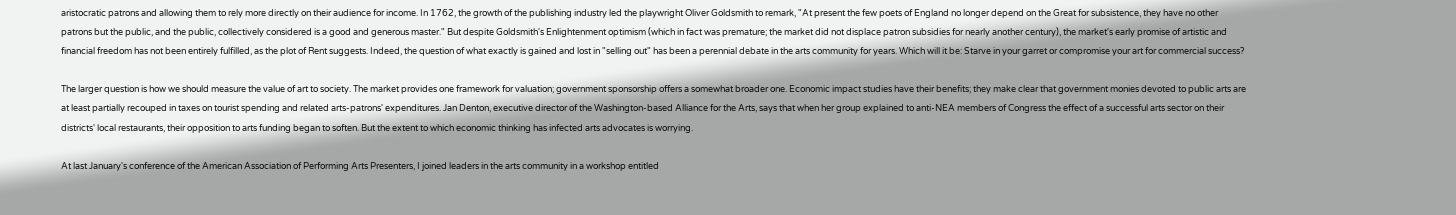aristocratic patrons and allowing them to rely more directly on their audience for income. In 1762, the growth of the publishing industry led the playwright Oliver Goldsmith to remark, "At present the few poets of England no longer depend on the Great for subsistence, they have no other patrons but the public, and the public, collectively considered is a good and generous master." But despite Goldsmith's Enlightenment optimism (which in fact was premature; the market did not displace patron subsidies for nearly another century), the market's early promise of artistic and financial freedom has not been entirely fulfilled, as the plot of Rent suggests. Indeed, the question of what exactly is gained and lost in "selling out" has been a perennial debate in the arts community for years. Which will it be: Starve in your garret or compromise your art for commercial success?

The larger question is how we should measure the value of art to society. The market provides one framework for valuation; government sponsorship offers a somewhat broader one. Economic impact studies have their benefits; they make clear that government monies devoted to public arts are at least partially recouped in taxes on tourist spending and related arts-patrons' expenditures. Jan Denton, executive director of the Washington-based Alliance for the Arts, says that when her group explained to anti-NEA members of Congress the effect of a successful arts sector on their districts' local restaurants, their opposition to arts funding began to soften. But the extent to which economic thinking has infected arts advocates is worrying.

At last January's conference of the American Association of Performing Arts Presenters, I joined leaders in the arts community in a workshop entitled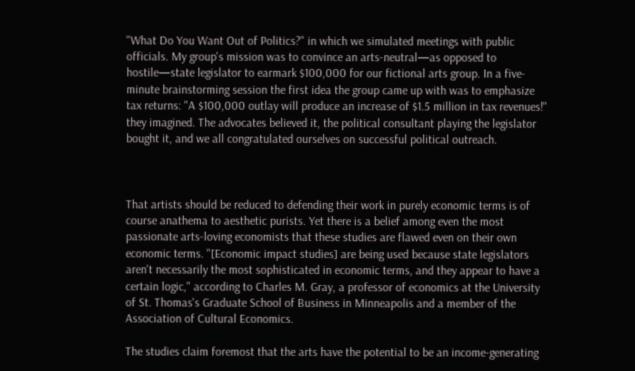"What Do You Want Out of Politics?" in which we simulated meetings with public officials. My group's mission was to convince an arts-neutral—as opposed to hostile—state legislator to earmark $100,000 for our fictional arts group. In a five-minute brainstorming session the first idea the group came up with was to emphasize tax returns: "A $100,000 outlay will produce an increase of $1.5 million in tax revenues!" they imagined. The advocates believed it, the political consultant playing the legislator bought it, and we all congratulated ourselves on successful political outreach.



That artists should be reduced to defending their work in purely economic terms is of course anathema to aesthetic purists. Yet there is a belief among even the most passionate arts-loving economists that these studies are flawed even on their own economic terms. "[Economic impact studies] are being used because state legislators aren't necessarily the most sophisticated in economic terms, and they appear to have a certain logic," according to Charles M. Gray, a professor of economics at the University of St. Thomas's Graduate School of Business in Minneapolis and a member of the Association of Cultural Economics.

The studies claim foremost that the arts have the potential to be an income-generating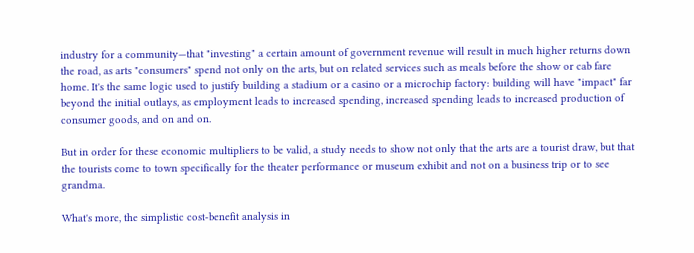industry for a community—that "investing" a certain amount of government revenue will result in much higher returns down the road, as arts "consumers" spend not only on the arts, but on related services such as meals before the show or cab fare home. It's the same logic used to justify building a stadium or a casino or a microchip factory: building will have "impact" far beyond the initial outlays, as employment leads to increased spending, increased spending leads to increased production of consumer goods, and on and on.

But in order for these economic multipliers to be valid, a study needs to show not only that the arts are a tourist draw, but that the tourists come to town specifically for the theater performance or museum exhibit and not on a business trip or to see grandma.

What's more, the simplistic cost-benefit analysis in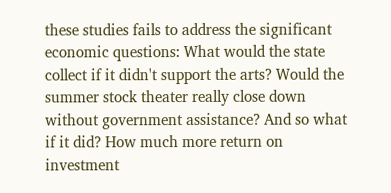these studies fails to address the significant economic questions: What would the state collect if it didn't support the arts? Would the summer stock theater really close down without government assistance? And so what if it did? How much more return on investment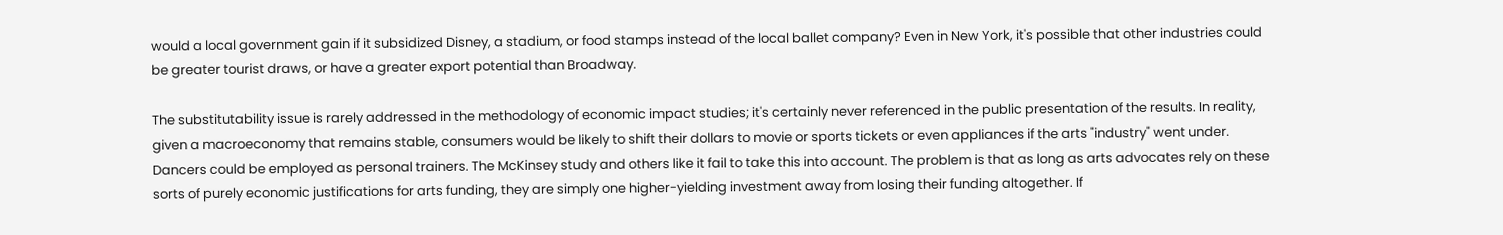would a local government gain if it subsidized Disney, a stadium, or food stamps instead of the local ballet company? Even in New York, it's possible that other industries could be greater tourist draws, or have a greater export potential than Broadway.

The substitutability issue is rarely addressed in the methodology of economic impact studies; it's certainly never referenced in the public presentation of the results. In reality, given a macroeconomy that remains stable, consumers would be likely to shift their dollars to movie or sports tickets or even appliances if the arts "industry" went under. Dancers could be employed as personal trainers. The McKinsey study and others like it fail to take this into account. The problem is that as long as arts advocates rely on these sorts of purely economic justifications for arts funding, they are simply one higher-yielding investment away from losing their funding altogether. If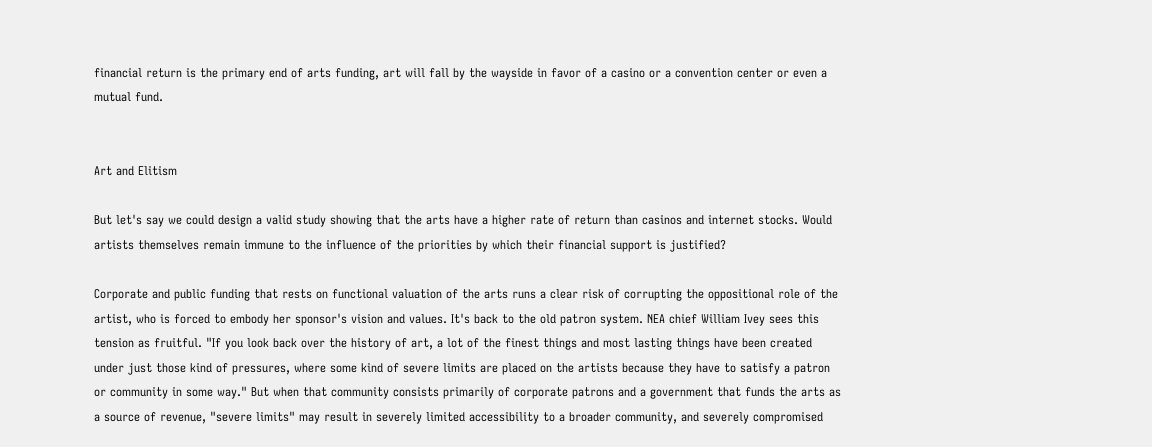financial return is the primary end of arts funding, art will fall by the wayside in favor of a casino or a convention center or even a mutual fund.


Art and Elitism

But let's say we could design a valid study showing that the arts have a higher rate of return than casinos and internet stocks. Would artists themselves remain immune to the influence of the priorities by which their financial support is justified?

Corporate and public funding that rests on functional valuation of the arts runs a clear risk of corrupting the oppositional role of the artist, who is forced to embody her sponsor's vision and values. It's back to the old patron system. NEA chief William Ivey sees this tension as fruitful. "If you look back over the history of art, a lot of the finest things and most lasting things have been created under just those kind of pressures, where some kind of severe limits are placed on the artists because they have to satisfy a patron or community in some way." But when that community consists primarily of corporate patrons and a government that funds the arts as a source of revenue, "severe limits" may result in severely limited accessibility to a broader community, and severely compromised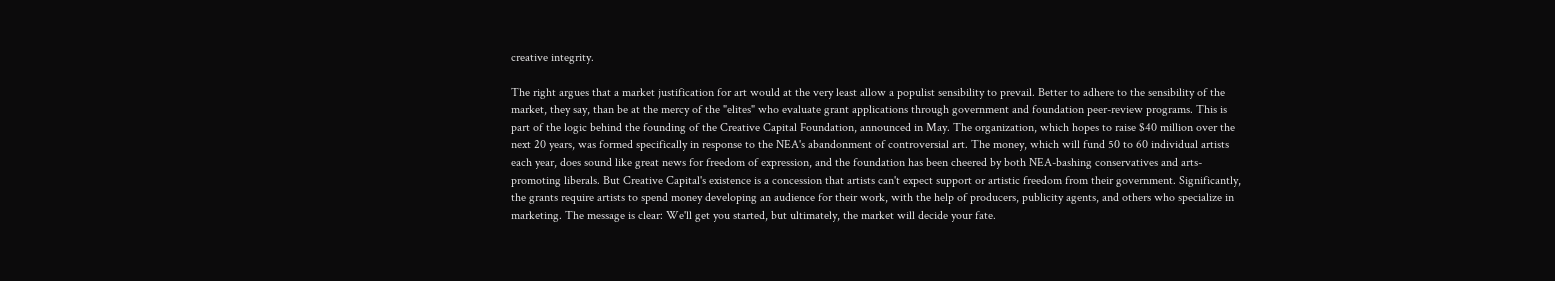creative integrity.

The right argues that a market justification for art would at the very least allow a populist sensibility to prevail. Better to adhere to the sensibility of the market, they say, than be at the mercy of the "elites" who evaluate grant applications through government and foundation peer-review programs. This is part of the logic behind the founding of the Creative Capital Foundation, announced in May. The organization, which hopes to raise $40 million over the next 20 years, was formed specifically in response to the NEA's abandonment of controversial art. The money, which will fund 50 to 60 individual artists each year, does sound like great news for freedom of expression, and the foundation has been cheered by both NEA-bashing conservatives and arts-promoting liberals. But Creative Capital's existence is a concession that artists can't expect support or artistic freedom from their government. Significantly, the grants require artists to spend money developing an audience for their work, with the help of producers, publicity agents, and others who specialize in marketing. The message is clear: We'll get you started, but ultimately, the market will decide your fate.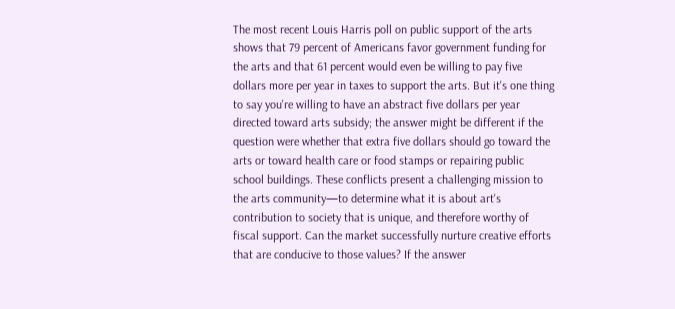The most recent Louis Harris poll on public support of the arts shows that 79 percent of Americans favor government funding for the arts and that 61 percent would even be willing to pay five dollars more per year in taxes to support the arts. But it's one thing to say you're willing to have an abstract five dollars per year directed toward arts subsidy; the answer might be different if the question were whether that extra five dollars should go toward the arts or toward health care or food stamps or repairing public school buildings. These conflicts present a challenging mission to the arts community—to determine what it is about art's contribution to society that is unique, and therefore worthy of fiscal support. Can the market successfully nurture creative efforts that are conducive to those values? If the answer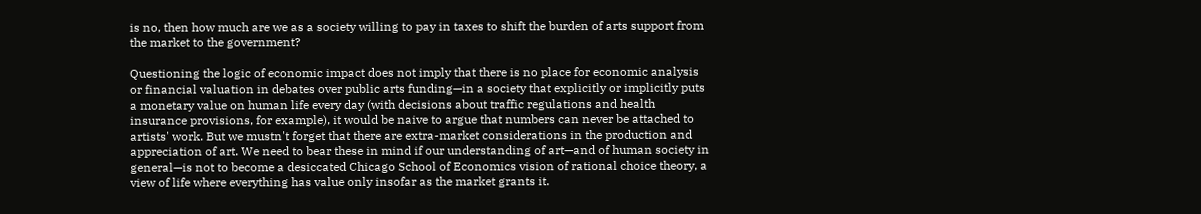is no, then how much are we as a society willing to pay in taxes to shift the burden of arts support from the market to the government?

Questioning the logic of economic impact does not imply that there is no place for economic analysis or financial valuation in debates over public arts funding—in a society that explicitly or implicitly puts a monetary value on human life every day (with decisions about traffic regulations and health insurance provisions, for example), it would be naive to argue that numbers can never be attached to artists' work. But we mustn't forget that there are extra-market considerations in the production and appreciation of art. We need to bear these in mind if our understanding of art—and of human society in general—is not to become a desiccated Chicago School of Economics vision of rational choice theory, a view of life where everything has value only insofar as the market grants it.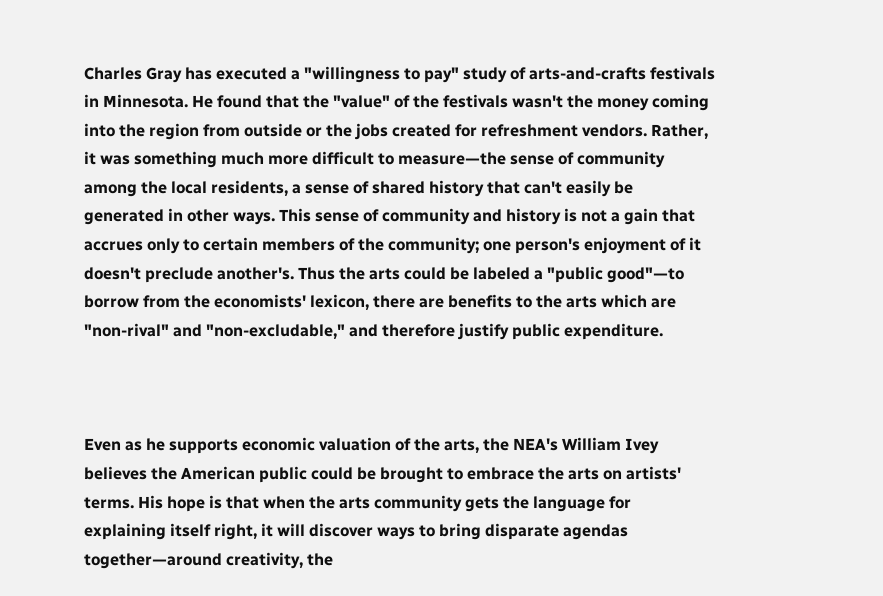Charles Gray has executed a "willingness to pay" study of arts-and-crafts festivals in Minnesota. He found that the "value" of the festivals wasn't the money coming into the region from outside or the jobs created for refreshment vendors. Rather, it was something much more difficult to measure—the sense of community among the local residents, a sense of shared history that can't easily be generated in other ways. This sense of community and history is not a gain that accrues only to certain members of the community; one person's enjoyment of it doesn't preclude another's. Thus the arts could be labeled a "public good"—to borrow from the economists' lexicon, there are benefits to the arts which are "non-rival" and "non-excludable," and therefore justify public expenditure.



Even as he supports economic valuation of the arts, the NEA's William Ivey believes the American public could be brought to embrace the arts on artists' terms. His hope is that when the arts community gets the language for explaining itself right, it will discover ways to bring disparate agendas together—around creativity, the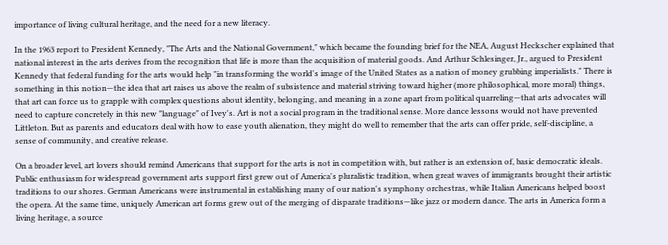importance of living cultural heritage, and the need for a new literacy.

In the 1963 report to President Kennedy, "The Arts and the National Government," which became the founding brief for the NEA, August Heckscher explained that national interest in the arts derives from the recognition that life is more than the acquisition of material goods. And Arthur Schlesinger, Jr., argued to President Kennedy that federal funding for the arts would help "in transforming the world's image of the United States as a nation of money grubbing imperialists." There is something in this notion—the idea that art raises us above the realm of subsistence and material striving toward higher (more philosophical, more moral) things, that art can force us to grapple with complex questions about identity, belonging, and meaning in a zone apart from political quarreling—that arts advocates will need to capture concretely in this new "language" of Ivey's. Art is not a social program in the traditional sense. More dance lessons would not have prevented Littleton. But as parents and educators deal with how to ease youth alienation, they might do well to remember that the arts can offer pride, self-discipline, a sense of community, and creative release.

On a broader level, art lovers should remind Americans that support for the arts is not in competition with, but rather is an extension of, basic democratic ideals. Public enthusiasm for widespread government arts support first grew out of America's pluralistic tradition, when great waves of immigrants brought their artistic traditions to our shores. German Americans were instrumental in establishing many of our nation's symphony orchestras, while Italian Americans helped boost the opera. At the same time, uniquely American art forms grew out of the merging of disparate traditions—like jazz or modern dance. The arts in America form a living heritage, a source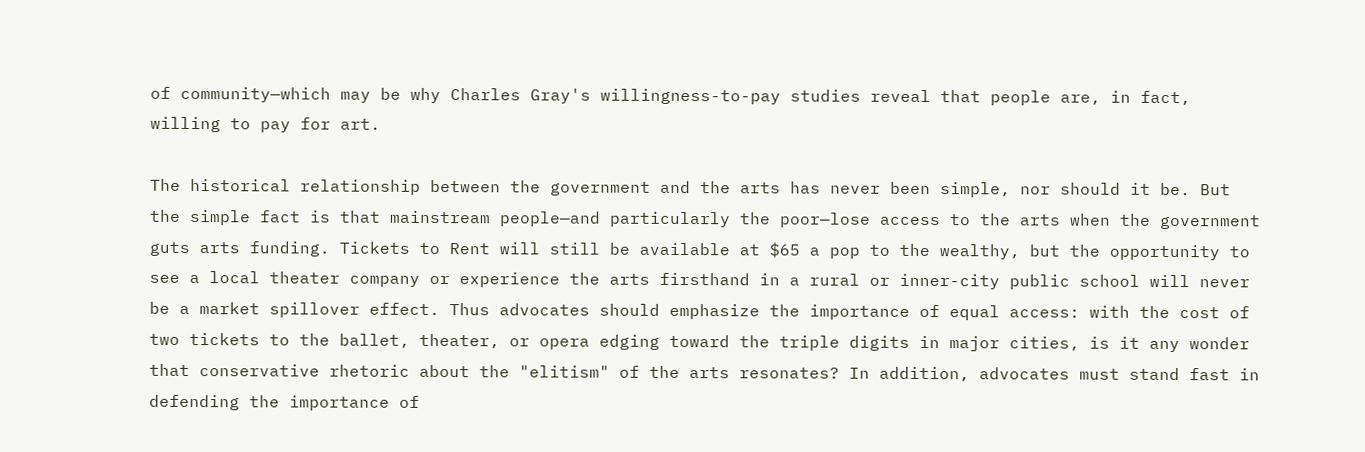of community—which may be why Charles Gray's willingness-to-pay studies reveal that people are, in fact, willing to pay for art.

The historical relationship between the government and the arts has never been simple, nor should it be. But the simple fact is that mainstream people—and particularly the poor—lose access to the arts when the government guts arts funding. Tickets to Rent will still be available at $65 a pop to the wealthy, but the opportunity to see a local theater company or experience the arts firsthand in a rural or inner-city public school will never be a market spillover effect. Thus advocates should emphasize the importance of equal access: with the cost of two tickets to the ballet, theater, or opera edging toward the triple digits in major cities, is it any wonder that conservative rhetoric about the "elitism" of the arts resonates? In addition, advocates must stand fast in defending the importance of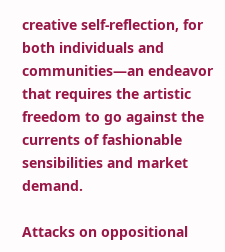creative self-reflection, for both individuals and communities—an endeavor that requires the artistic freedom to go against the currents of fashionable sensibilities and market demand.

Attacks on oppositional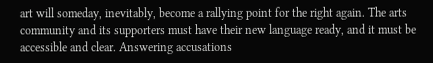art will someday, inevitably, become a rallying point for the right again. The arts community and its supporters must have their new language ready, and it must be accessible and clear. Answering accusations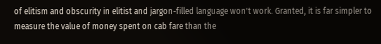of elitism and obscurity in elitist and jargon-filled language won't work. Granted, it is far simpler to measure the value of money spent on cab fare than the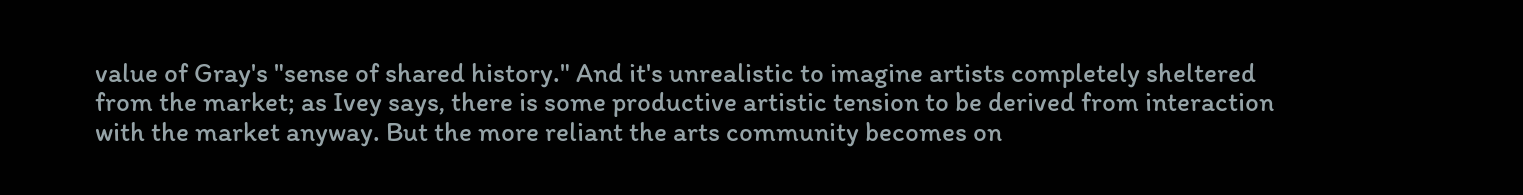value of Gray's "sense of shared history." And it's unrealistic to imagine artists completely sheltered from the market; as Ivey says, there is some productive artistic tension to be derived from interaction with the market anyway. But the more reliant the arts community becomes on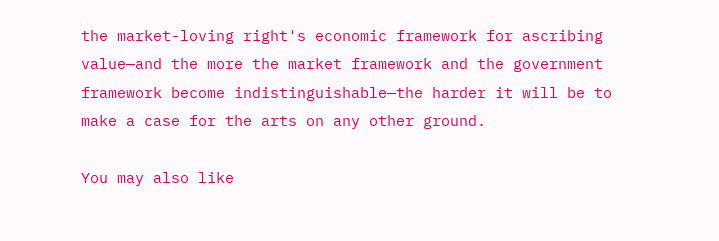the market-loving right's economic framework for ascribing value—and the more the market framework and the government framework become indistinguishable—the harder it will be to make a case for the arts on any other ground.

You may also like